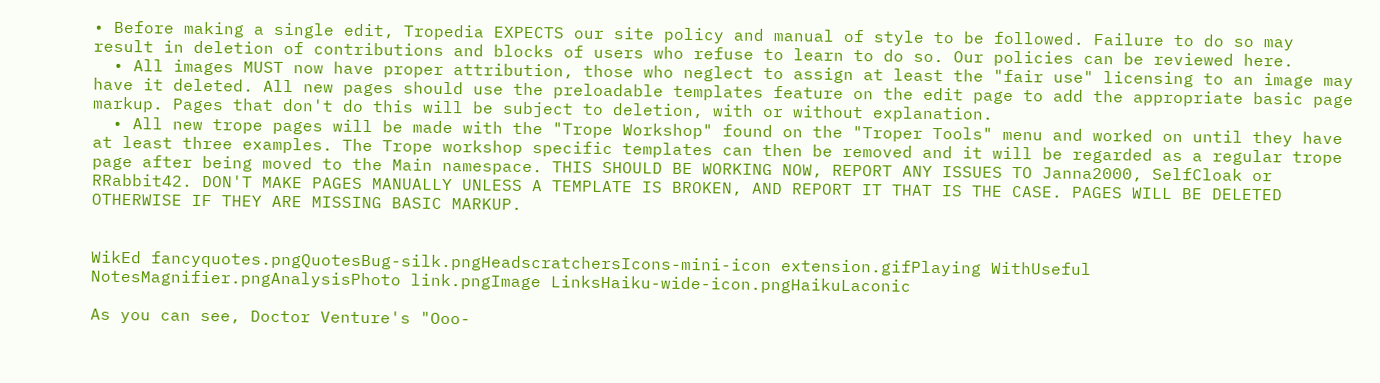• Before making a single edit, Tropedia EXPECTS our site policy and manual of style to be followed. Failure to do so may result in deletion of contributions and blocks of users who refuse to learn to do so. Our policies can be reviewed here.
  • All images MUST now have proper attribution, those who neglect to assign at least the "fair use" licensing to an image may have it deleted. All new pages should use the preloadable templates feature on the edit page to add the appropriate basic page markup. Pages that don't do this will be subject to deletion, with or without explanation.
  • All new trope pages will be made with the "Trope Workshop" found on the "Troper Tools" menu and worked on until they have at least three examples. The Trope workshop specific templates can then be removed and it will be regarded as a regular trope page after being moved to the Main namespace. THIS SHOULD BE WORKING NOW, REPORT ANY ISSUES TO Janna2000, SelfCloak or RRabbit42. DON'T MAKE PAGES MANUALLY UNLESS A TEMPLATE IS BROKEN, AND REPORT IT THAT IS THE CASE. PAGES WILL BE DELETED OTHERWISE IF THEY ARE MISSING BASIC MARKUP.


WikEd fancyquotes.pngQuotesBug-silk.pngHeadscratchersIcons-mini-icon extension.gifPlaying WithUseful NotesMagnifier.pngAnalysisPhoto link.pngImage LinksHaiku-wide-icon.pngHaikuLaconic

As you can see, Doctor Venture's "Ooo-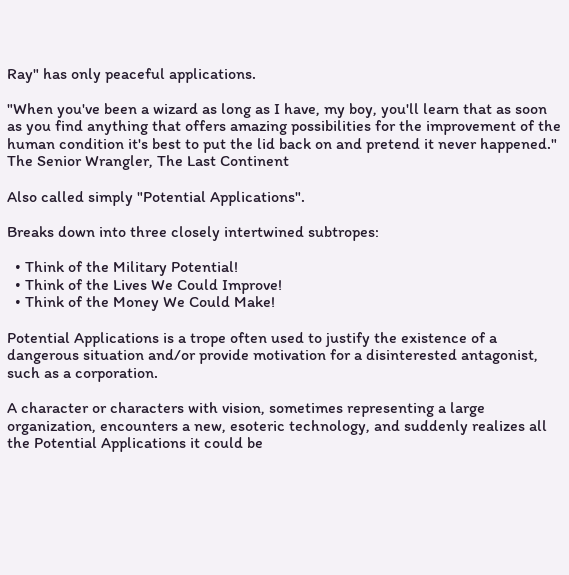Ray" has only peaceful applications.

"When you've been a wizard as long as I have, my boy, you'll learn that as soon as you find anything that offers amazing possibilities for the improvement of the human condition it's best to put the lid back on and pretend it never happened."
The Senior Wrangler, The Last Continent

Also called simply "Potential Applications".

Breaks down into three closely intertwined subtropes:

  • Think of the Military Potential!
  • Think of the Lives We Could Improve!
  • Think of the Money We Could Make!

Potential Applications is a trope often used to justify the existence of a dangerous situation and/or provide motivation for a disinterested antagonist, such as a corporation.

A character or characters with vision, sometimes representing a large organization, encounters a new, esoteric technology, and suddenly realizes all the Potential Applications it could be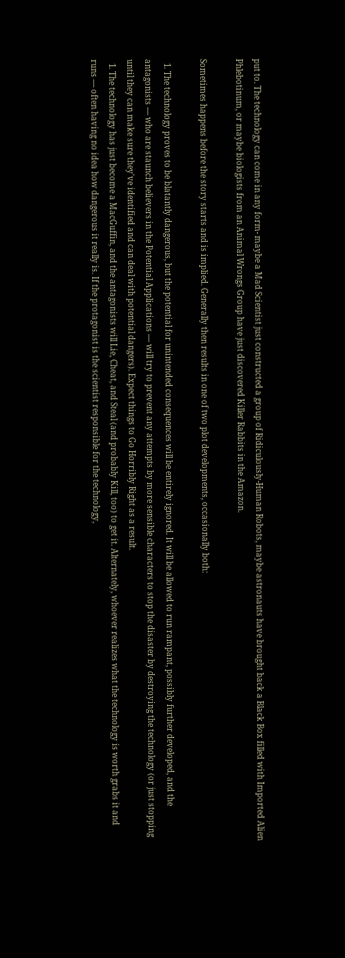put to. The technology can come in any form- maybe a Mad Scientist just constructed a group of Ridiculously-Human Robots, maybe astronauts have brought back a Black Box filled with Imported Alien Phlebotinum, or maybe biologists from an Animal Wrongs Group have just discovered Killer Rabbits in the Amazon.

Sometimes happens before the story starts and is implied. Generally then results in one of two plot developments, occasionally both:

  1. The technology proves to be blatantly dangerous, but the potential for unintended consequences will be entirely ignored. It will be allowed to run rampant, possibly further developed, and the antagonists — who are staunch believers in the Potential Applications — will try to prevent any attempts by more sensible characters to stop the disaster by destroying the technology (or just stopping until they can make sure they've identified and can deal with potential dangers). Expect things to Go Horribly Right as a result.
  1. The technology has just become a MacGuffin, and the antagonists will Lie, Cheat, and Steal (and probably Kill, too) to get it. Alternately, whoever realizes what the technology is worth grabs it and runs — often having no idea how dangerous it really is. If the protagonist is the scientist responsible for the technology,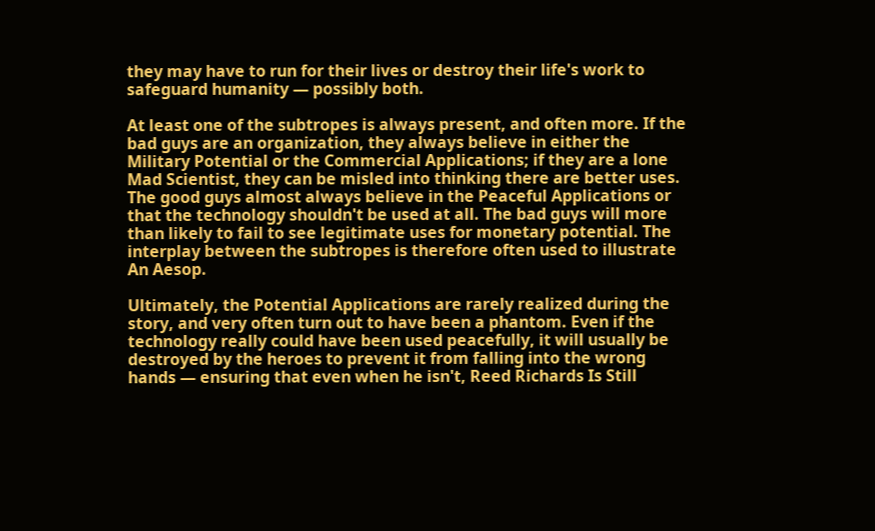they may have to run for their lives or destroy their life's work to safeguard humanity — possibly both.

At least one of the subtropes is always present, and often more. If the bad guys are an organization, they always believe in either the Military Potential or the Commercial Applications; if they are a lone Mad Scientist, they can be misled into thinking there are better uses. The good guys almost always believe in the Peaceful Applications or that the technology shouldn't be used at all. The bad guys will more than likely to fail to see legitimate uses for monetary potential. The interplay between the subtropes is therefore often used to illustrate An Aesop.

Ultimately, the Potential Applications are rarely realized during the story, and very often turn out to have been a phantom. Even if the technology really could have been used peacefully, it will usually be destroyed by the heroes to prevent it from falling into the wrong hands — ensuring that even when he isn't, Reed Richards Is Still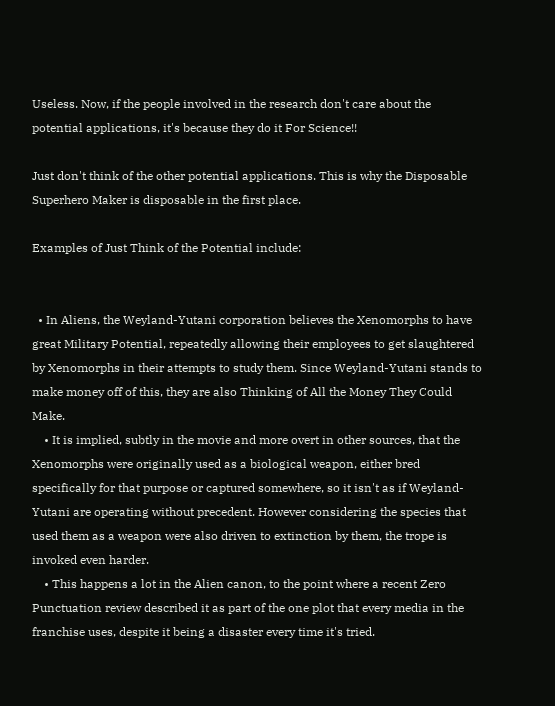Useless. Now, if the people involved in the research don't care about the potential applications, it's because they do it For Science!!

Just don't think of the other potential applications. This is why the Disposable Superhero Maker is disposable in the first place.

Examples of Just Think of the Potential include:


  • In Aliens, the Weyland-Yutani corporation believes the Xenomorphs to have great Military Potential, repeatedly allowing their employees to get slaughtered by Xenomorphs in their attempts to study them. Since Weyland-Yutani stands to make money off of this, they are also Thinking of All the Money They Could Make.
    • It is implied, subtly in the movie and more overt in other sources, that the Xenomorphs were originally used as a biological weapon, either bred specifically for that purpose or captured somewhere, so it isn't as if Weyland-Yutani are operating without precedent. However considering the species that used them as a weapon were also driven to extinction by them, the trope is invoked even harder.
    • This happens a lot in the Alien canon, to the point where a recent Zero Punctuation review described it as part of the one plot that every media in the franchise uses, despite it being a disaster every time it's tried.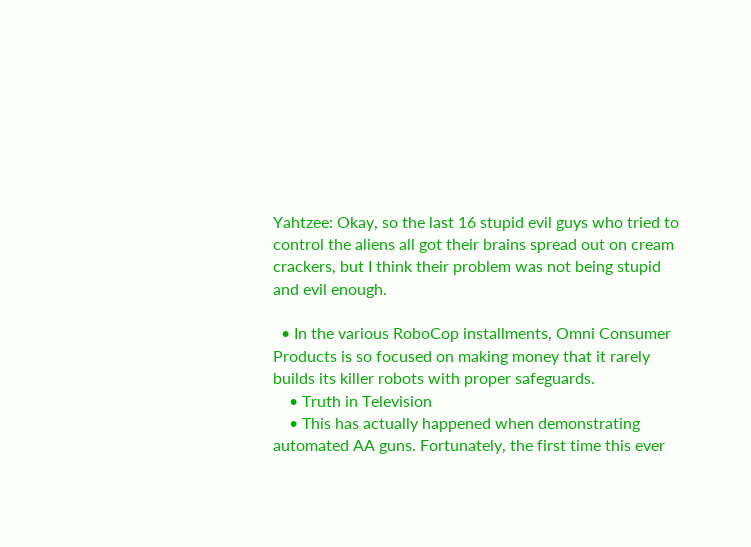Yahtzee: Okay, so the last 16 stupid evil guys who tried to control the aliens all got their brains spread out on cream crackers, but I think their problem was not being stupid and evil enough.

  • In the various RoboCop installments, Omni Consumer Products is so focused on making money that it rarely builds its killer robots with proper safeguards.
    • Truth in Television
    • This has actually happened when demonstrating automated AA guns. Fortunately, the first time this ever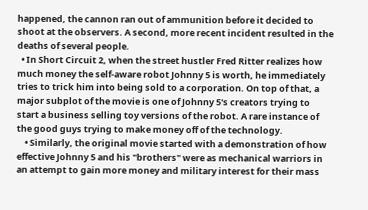happened, the cannon ran out of ammunition before it decided to shoot at the observers. A second, more recent incident resulted in the deaths of several people.
  • In Short Circuit 2, when the street hustler Fred Ritter realizes how much money the self-aware robot Johnny 5 is worth, he immediately tries to trick him into being sold to a corporation. On top of that, a major subplot of the movie is one of Johnny 5's creators trying to start a business selling toy versions of the robot. A rare instance of the good guys trying to make money off of the technology.
    • Similarly, the original movie started with a demonstration of how effective Johnny 5 and his "brothers" were as mechanical warriors in an attempt to gain more money and military interest for their mass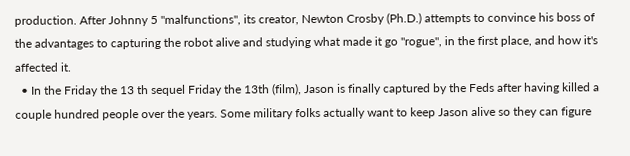production. After Johnny 5 "malfunctions", its creator, Newton Crosby (Ph.D.) attempts to convince his boss of the advantages to capturing the robot alive and studying what made it go "rogue", in the first place, and how it's affected it.
  • In the Friday the 13 th sequel Friday the 13th (film), Jason is finally captured by the Feds after having killed a couple hundred people over the years. Some military folks actually want to keep Jason alive so they can figure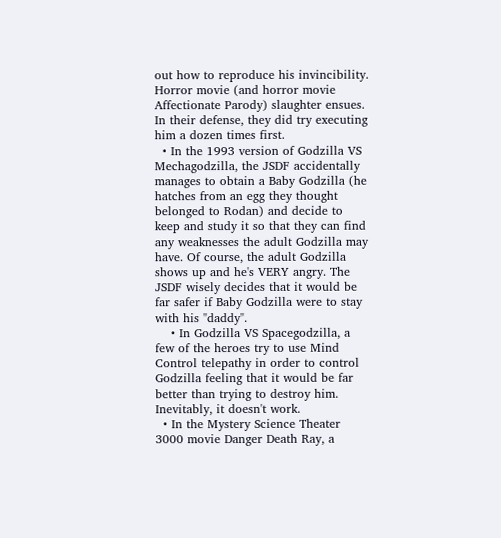out how to reproduce his invincibility. Horror movie (and horror movie Affectionate Parody) slaughter ensues. In their defense, they did try executing him a dozen times first.
  • In the 1993 version of Godzilla VS Mechagodzilla, the JSDF accidentally manages to obtain a Baby Godzilla (he hatches from an egg they thought belonged to Rodan) and decide to keep and study it so that they can find any weaknesses the adult Godzilla may have. Of course, the adult Godzilla shows up and he's VERY angry. The JSDF wisely decides that it would be far safer if Baby Godzilla were to stay with his "daddy".
    • In Godzilla VS Spacegodzilla, a few of the heroes try to use Mind Control telepathy in order to control Godzilla feeling that it would be far better than trying to destroy him. Inevitably, it doesn't work.
  • In the Mystery Science Theater 3000 movie Danger Death Ray, a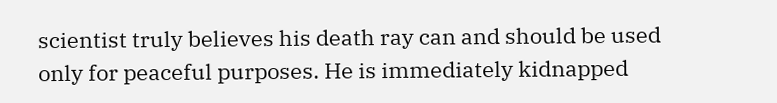scientist truly believes his death ray can and should be used only for peaceful purposes. He is immediately kidnapped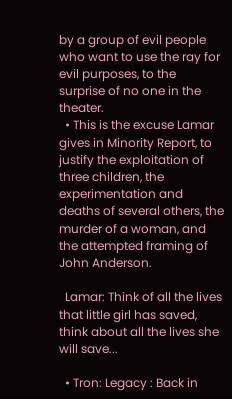by a group of evil people who want to use the ray for evil purposes, to the surprise of no one in the theater.
  • This is the excuse Lamar gives in Minority Report, to justify the exploitation of three children, the experimentation and deaths of several others, the murder of a woman, and the attempted framing of John Anderson.

  Lamar: Think of all the lives that little girl has saved, think about all the lives she will save...

  • Tron: Legacy : Back in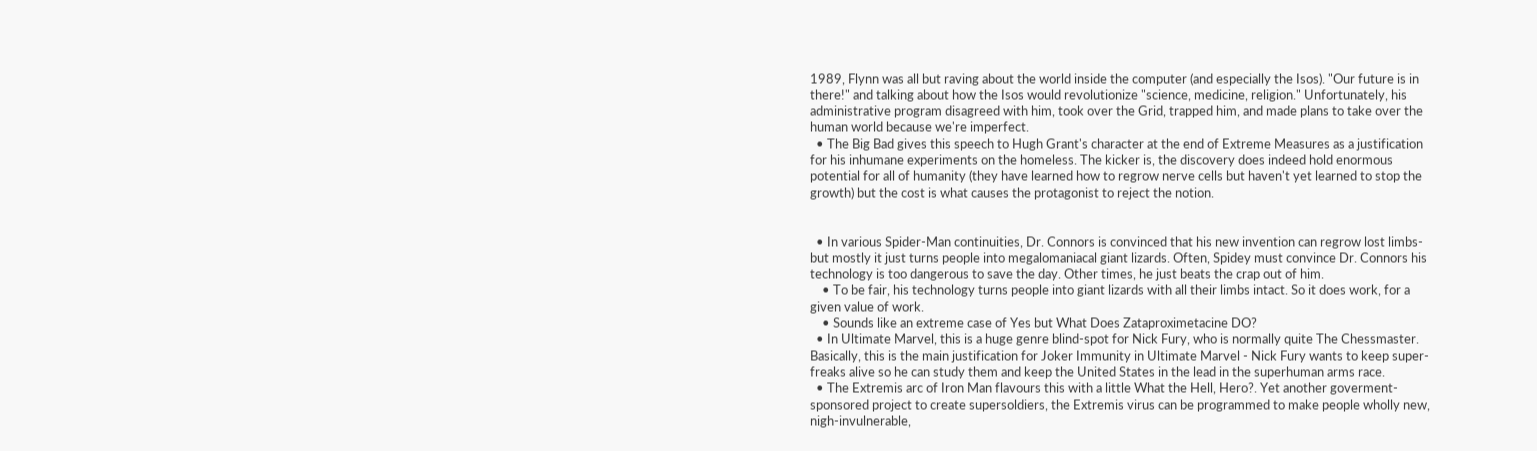1989, Flynn was all but raving about the world inside the computer (and especially the Isos). "Our future is in there!" and talking about how the Isos would revolutionize "science, medicine, religion." Unfortunately, his administrative program disagreed with him, took over the Grid, trapped him, and made plans to take over the human world because we're imperfect.
  • The Big Bad gives this speech to Hugh Grant's character at the end of Extreme Measures as a justification for his inhumane experiments on the homeless. The kicker is, the discovery does indeed hold enormous potential for all of humanity (they have learned how to regrow nerve cells but haven't yet learned to stop the growth) but the cost is what causes the protagonist to reject the notion.


  • In various Spider-Man continuities, Dr. Connors is convinced that his new invention can regrow lost limbs- but mostly it just turns people into megalomaniacal giant lizards. Often, Spidey must convince Dr. Connors his technology is too dangerous to save the day. Other times, he just beats the crap out of him.
    • To be fair, his technology turns people into giant lizards with all their limbs intact. So it does work, for a given value of work.
    • Sounds like an extreme case of Yes but What Does Zataproximetacine DO?
  • In Ultimate Marvel, this is a huge genre blind-spot for Nick Fury, who is normally quite The Chessmaster. Basically, this is the main justification for Joker Immunity in Ultimate Marvel - Nick Fury wants to keep super-freaks alive so he can study them and keep the United States in the lead in the superhuman arms race.
  • The Extremis arc of Iron Man flavours this with a little What the Hell, Hero?. Yet another goverment-sponsored project to create supersoldiers, the Extremis virus can be programmed to make people wholly new, nigh-invulnerable,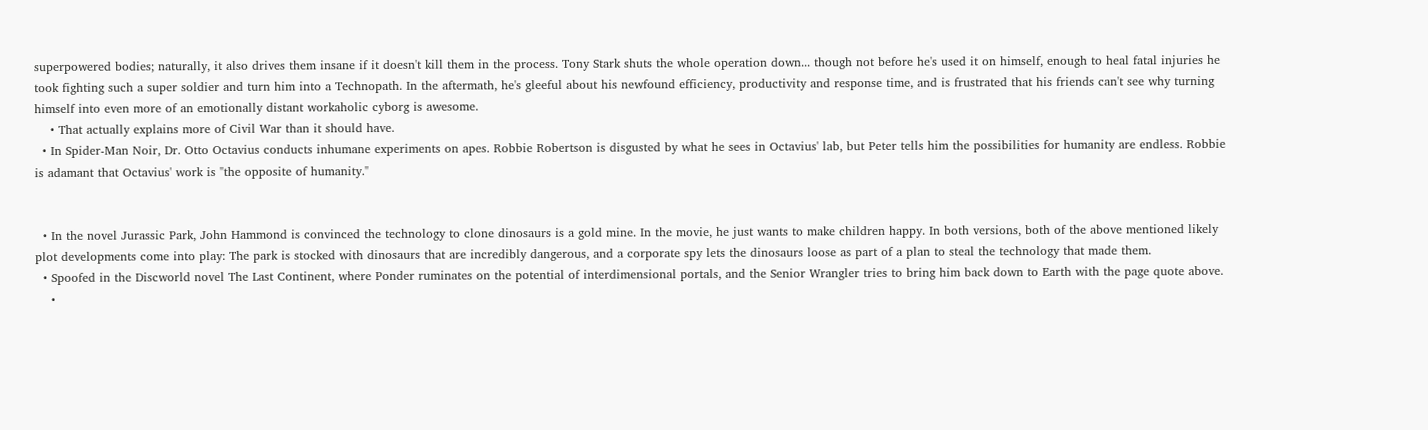superpowered bodies; naturally, it also drives them insane if it doesn't kill them in the process. Tony Stark shuts the whole operation down... though not before he's used it on himself, enough to heal fatal injuries he took fighting such a super soldier and turn him into a Technopath. In the aftermath, he's gleeful about his newfound efficiency, productivity and response time, and is frustrated that his friends can't see why turning himself into even more of an emotionally distant workaholic cyborg is awesome.
    • That actually explains more of Civil War than it should have.
  • In Spider-Man Noir, Dr. Otto Octavius conducts inhumane experiments on apes. Robbie Robertson is disgusted by what he sees in Octavius' lab, but Peter tells him the possibilities for humanity are endless. Robbie is adamant that Octavius' work is "the opposite of humanity."


  • In the novel Jurassic Park, John Hammond is convinced the technology to clone dinosaurs is a gold mine. In the movie, he just wants to make children happy. In both versions, both of the above mentioned likely plot developments come into play: The park is stocked with dinosaurs that are incredibly dangerous, and a corporate spy lets the dinosaurs loose as part of a plan to steal the technology that made them.
  • Spoofed in the Discworld novel The Last Continent, where Ponder ruminates on the potential of interdimensional portals, and the Senior Wrangler tries to bring him back down to Earth with the page quote above.
    •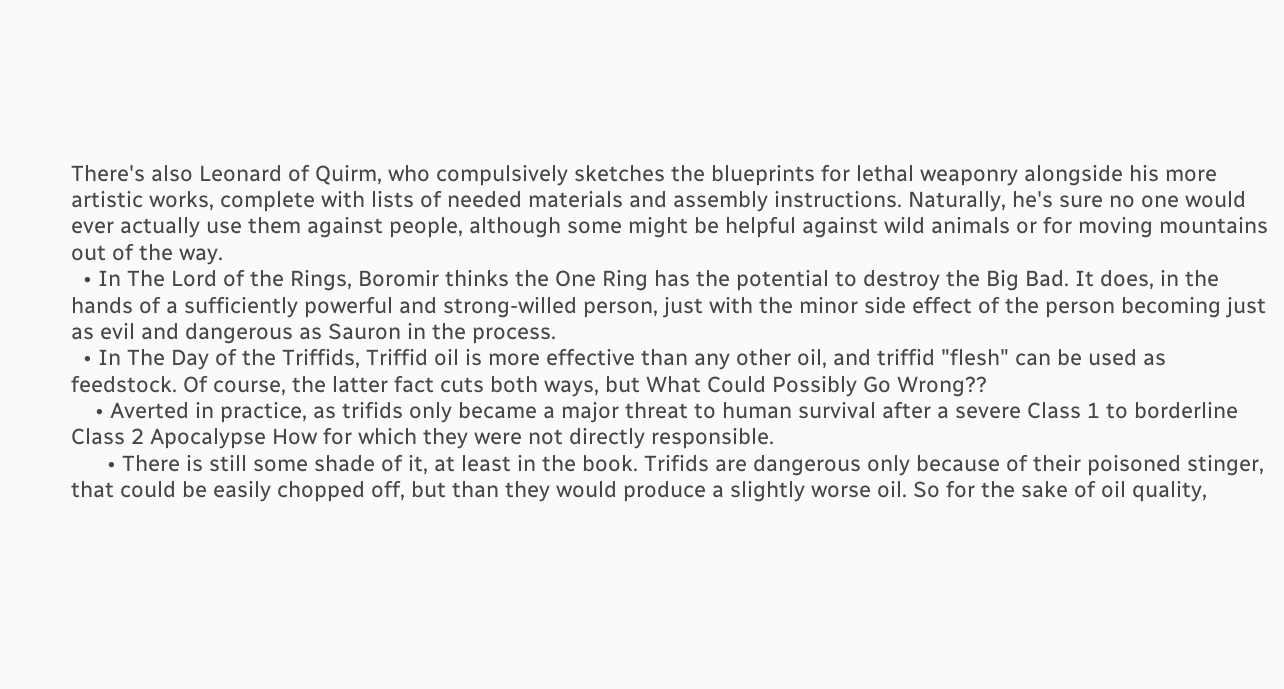There's also Leonard of Quirm, who compulsively sketches the blueprints for lethal weaponry alongside his more artistic works, complete with lists of needed materials and assembly instructions. Naturally, he's sure no one would ever actually use them against people, although some might be helpful against wild animals or for moving mountains out of the way.
  • In The Lord of the Rings, Boromir thinks the One Ring has the potential to destroy the Big Bad. It does, in the hands of a sufficiently powerful and strong-willed person, just with the minor side effect of the person becoming just as evil and dangerous as Sauron in the process.
  • In The Day of the Triffids, Triffid oil is more effective than any other oil, and triffid "flesh" can be used as feedstock. Of course, the latter fact cuts both ways, but What Could Possibly Go Wrong??
    • Averted in practice, as trifids only became a major threat to human survival after a severe Class 1 to borderline Class 2 Apocalypse How for which they were not directly responsible.
      • There is still some shade of it, at least in the book. Trifids are dangerous only because of their poisoned stinger, that could be easily chopped off, but than they would produce a slightly worse oil. So for the sake of oil quality,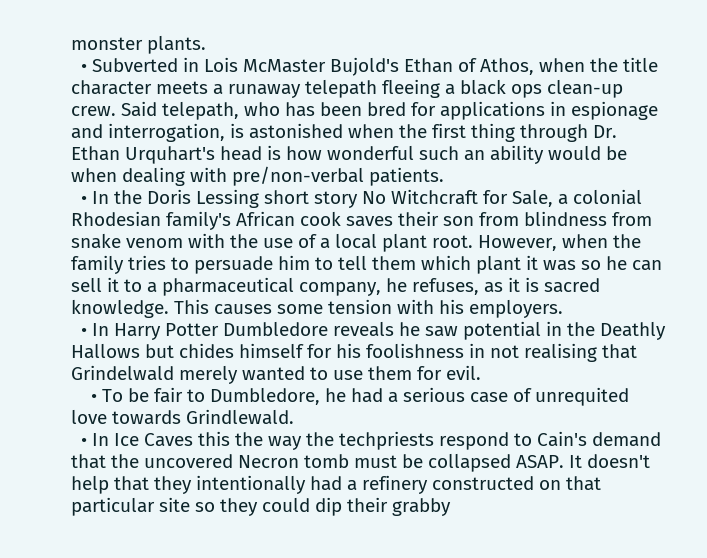monster plants.
  • Subverted in Lois McMaster Bujold's Ethan of Athos, when the title character meets a runaway telepath fleeing a black ops clean-up crew. Said telepath, who has been bred for applications in espionage and interrogation, is astonished when the first thing through Dr. Ethan Urquhart's head is how wonderful such an ability would be when dealing with pre/non-verbal patients.
  • In the Doris Lessing short story No Witchcraft for Sale, a colonial Rhodesian family's African cook saves their son from blindness from snake venom with the use of a local plant root. However, when the family tries to persuade him to tell them which plant it was so he can sell it to a pharmaceutical company, he refuses, as it is sacred knowledge. This causes some tension with his employers.
  • In Harry Potter Dumbledore reveals he saw potential in the Deathly Hallows but chides himself for his foolishness in not realising that Grindelwald merely wanted to use them for evil.
    • To be fair to Dumbledore, he had a serious case of unrequited love towards Grindlewald.
  • In Ice Caves this the way the techpriests respond to Cain's demand that the uncovered Necron tomb must be collapsed ASAP. It doesn't help that they intentionally had a refinery constructed on that particular site so they could dip their grabby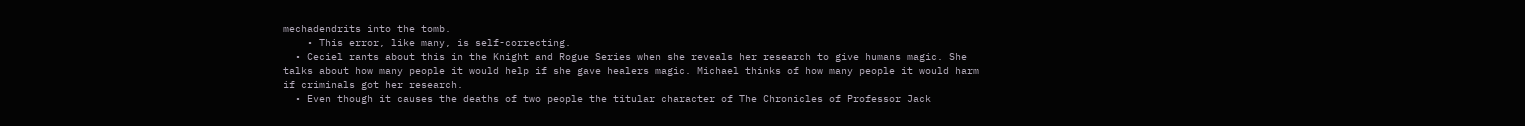mechadendrits into the tomb.
    • This error, like many, is self-correcting.
  • Ceciel rants about this in the Knight and Rogue Series when she reveals her research to give humans magic. She talks about how many people it would help if she gave healers magic. Michael thinks of how many people it would harm if criminals got her research.
  • Even though it causes the deaths of two people the titular character of The Chronicles of Professor Jack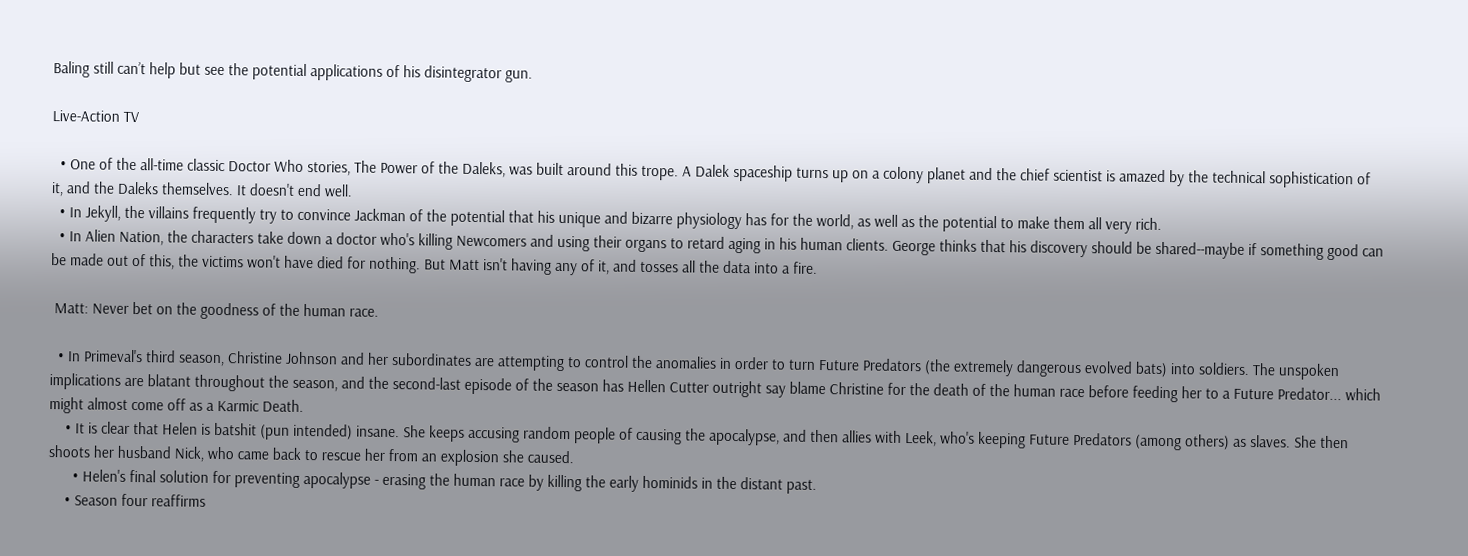Baling still can’t help but see the potential applications of his disintegrator gun.

Live-Action TV

  • One of the all-time classic Doctor Who stories, The Power of the Daleks, was built around this trope. A Dalek spaceship turns up on a colony planet and the chief scientist is amazed by the technical sophistication of it, and the Daleks themselves. It doesn't end well.
  • In Jekyll, the villains frequently try to convince Jackman of the potential that his unique and bizarre physiology has for the world, as well as the potential to make them all very rich.
  • In Alien Nation, the characters take down a doctor who's killing Newcomers and using their organs to retard aging in his human clients. George thinks that his discovery should be shared--maybe if something good can be made out of this, the victims won't have died for nothing. But Matt isn't having any of it, and tosses all the data into a fire.

 Matt: Never bet on the goodness of the human race.

  • In Primeval's third season, Christine Johnson and her subordinates are attempting to control the anomalies in order to turn Future Predators (the extremely dangerous evolved bats) into soldiers. The unspoken implications are blatant throughout the season, and the second-last episode of the season has Hellen Cutter outright say blame Christine for the death of the human race before feeding her to a Future Predator... which might almost come off as a Karmic Death.
    • It is clear that Helen is batshit (pun intended) insane. She keeps accusing random people of causing the apocalypse, and then allies with Leek, who's keeping Future Predators (among others) as slaves. She then shoots her husband Nick, who came back to rescue her from an explosion she caused.
      • Helen's final solution for preventing apocalypse - erasing the human race by killing the early hominids in the distant past.
    • Season four reaffirms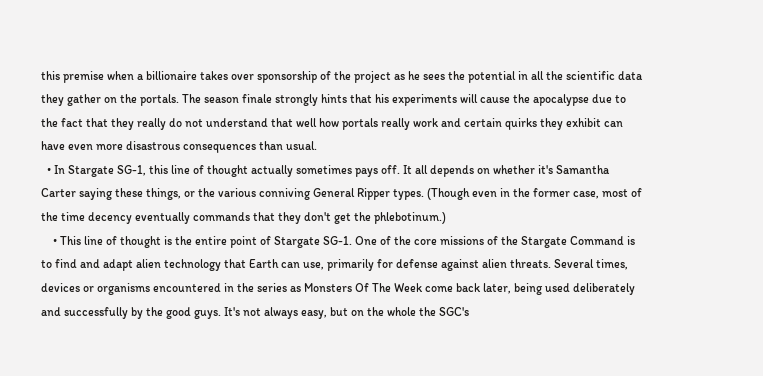this premise when a billionaire takes over sponsorship of the project as he sees the potential in all the scientific data they gather on the portals. The season finale strongly hints that his experiments will cause the apocalypse due to the fact that they really do not understand that well how portals really work and certain quirks they exhibit can have even more disastrous consequences than usual.
  • In Stargate SG-1, this line of thought actually sometimes pays off. It all depends on whether it's Samantha Carter saying these things, or the various conniving General Ripper types. (Though even in the former case, most of the time decency eventually commands that they don't get the phlebotinum.)
    • This line of thought is the entire point of Stargate SG-1. One of the core missions of the Stargate Command is to find and adapt alien technology that Earth can use, primarily for defense against alien threats. Several times, devices or organisms encountered in the series as Monsters Of The Week come back later, being used deliberately and successfully by the good guys. It's not always easy, but on the whole the SGC's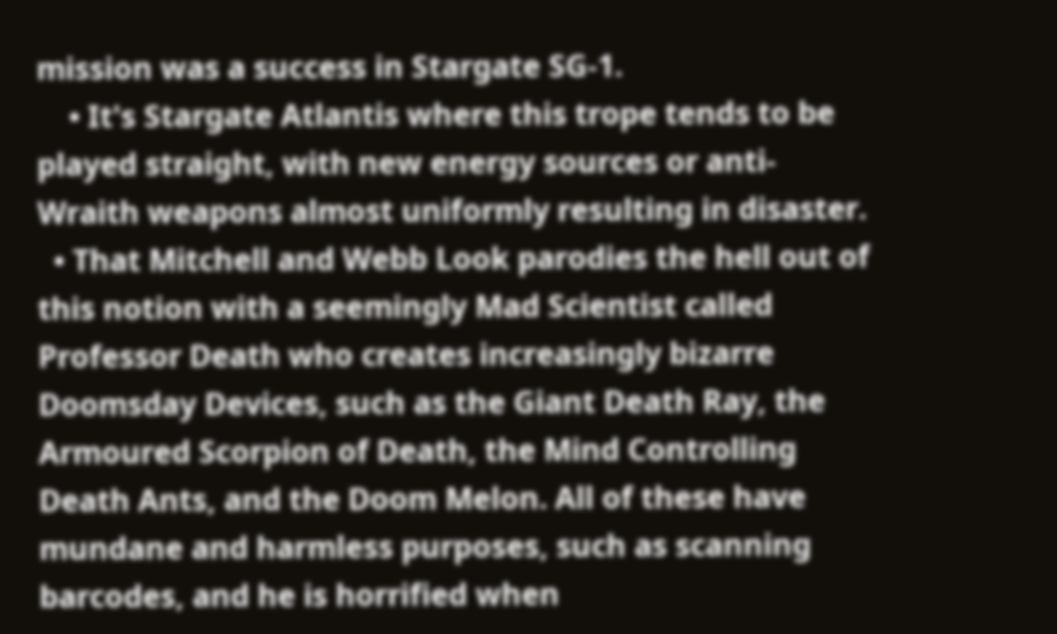mission was a success in Stargate SG-1.
    • It's Stargate Atlantis where this trope tends to be played straight, with new energy sources or anti-Wraith weapons almost uniformly resulting in disaster.
  • That Mitchell and Webb Look parodies the hell out of this notion with a seemingly Mad Scientist called Professor Death who creates increasingly bizarre Doomsday Devices, such as the Giant Death Ray, the Armoured Scorpion of Death, the Mind Controlling Death Ants, and the Doom Melon. All of these have mundane and harmless purposes, such as scanning barcodes, and he is horrified when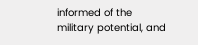informed of the military potential, and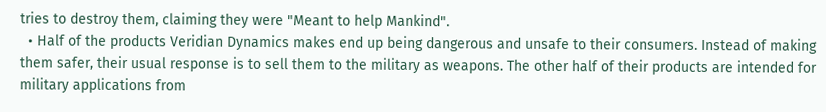tries to destroy them, claiming they were "Meant to help Mankind".
  • Half of the products Veridian Dynamics makes end up being dangerous and unsafe to their consumers. Instead of making them safer, their usual response is to sell them to the military as weapons. The other half of their products are intended for military applications from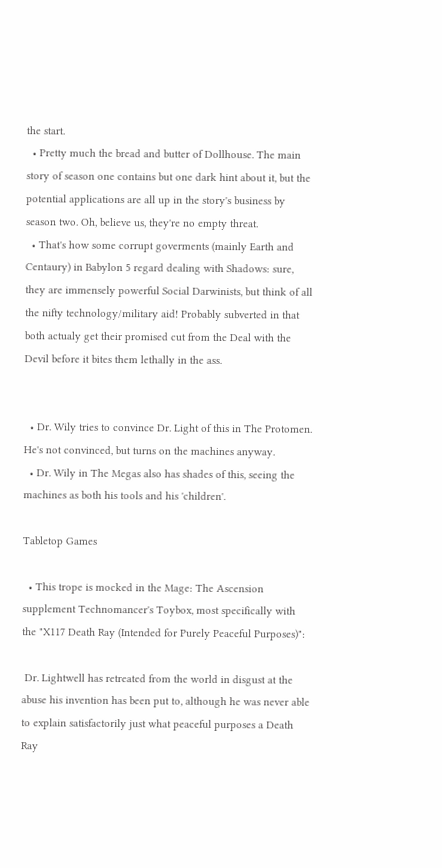the start.
  • Pretty much the bread and butter of Dollhouse. The main story of season one contains but one dark hint about it, but the potential applications are all up in the story's business by season two. Oh, believe us, they're no empty threat.
  • That's how some corrupt goverments (mainly Earth and Centaury) in Babylon 5 regard dealing with Shadows: sure, they are immensely powerful Social Darwinists, but think of all the nifty technology/military aid! Probably subverted in that both actualy get their promised cut from the Deal with the Devil before it bites them lethally in the ass.


  • Dr. Wily tries to convince Dr. Light of this in The Protomen. He's not convinced, but turns on the machines anyway.
  • Dr. Wily in The Megas also has shades of this, seeing the machines as both his tools and his 'children'.

Tabletop Games

  • This trope is mocked in the Mage: The Ascension supplement Technomancer's Toybox, most specifically with the "X117 Death Ray (Intended for Purely Peaceful Purposes)":

 Dr. Lightwell has retreated from the world in disgust at the abuse his invention has been put to, although he was never able to explain satisfactorily just what peaceful purposes a Death Ray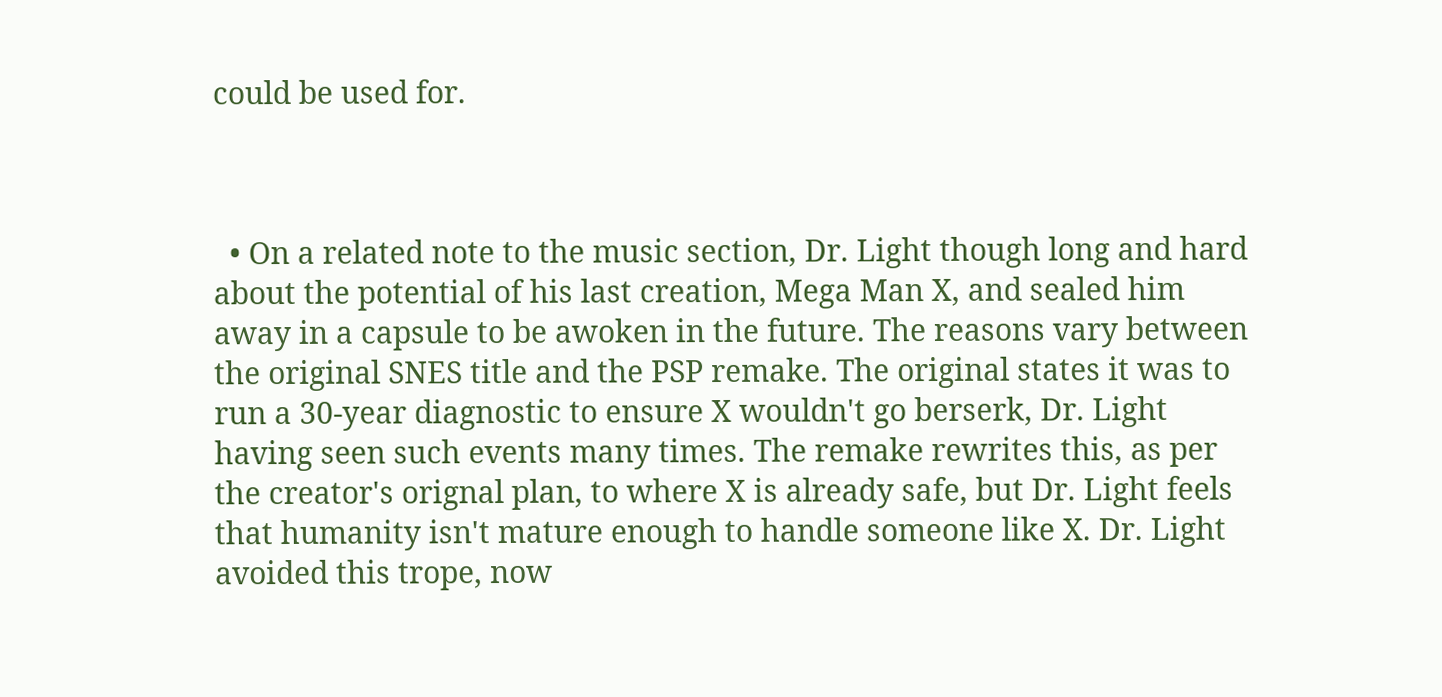could be used for.



  • On a related note to the music section, Dr. Light though long and hard about the potential of his last creation, Mega Man X, and sealed him away in a capsule to be awoken in the future. The reasons vary between the original SNES title and the PSP remake. The original states it was to run a 30-year diagnostic to ensure X wouldn't go berserk, Dr. Light having seen such events many times. The remake rewrites this, as per the creator's orignal plan, to where X is already safe, but Dr. Light feels that humanity isn't mature enough to handle someone like X. Dr. Light avoided this trope, now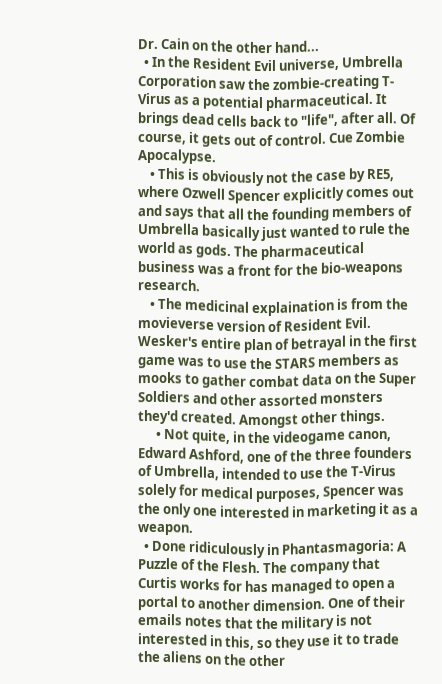Dr. Cain on the other hand...
  • In the Resident Evil universe, Umbrella Corporation saw the zombie-creating T-Virus as a potential pharmaceutical. It brings dead cells back to "life", after all. Of course, it gets out of control. Cue Zombie Apocalypse.
    • This is obviously not the case by RE5, where Ozwell Spencer explicitly comes out and says that all the founding members of Umbrella basically just wanted to rule the world as gods. The pharmaceutical business was a front for the bio-weapons research.
    • The medicinal explaination is from the movieverse version of Resident Evil. Wesker's entire plan of betrayal in the first game was to use the STARS members as mooks to gather combat data on the Super Soldiers and other assorted monsters they'd created. Amongst other things.
      • Not quite, in the videogame canon, Edward Ashford, one of the three founders of Umbrella, intended to use the T-Virus solely for medical purposes, Spencer was the only one interested in marketing it as a weapon.
  • Done ridiculously in Phantasmagoria: A Puzzle of the Flesh. The company that Curtis works for has managed to open a portal to another dimension. One of their emails notes that the military is not interested in this, so they use it to trade the aliens on the other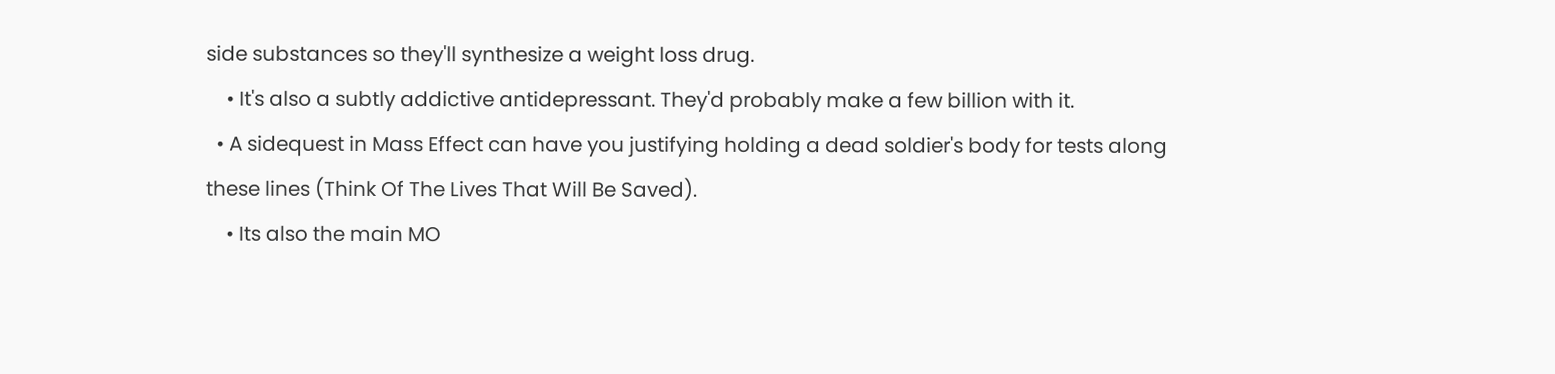side substances so they'll synthesize a weight loss drug.
    • It's also a subtly addictive antidepressant. They'd probably make a few billion with it.
  • A sidequest in Mass Effect can have you justifying holding a dead soldier's body for tests along these lines (Think Of The Lives That Will Be Saved).
    • Its also the main MO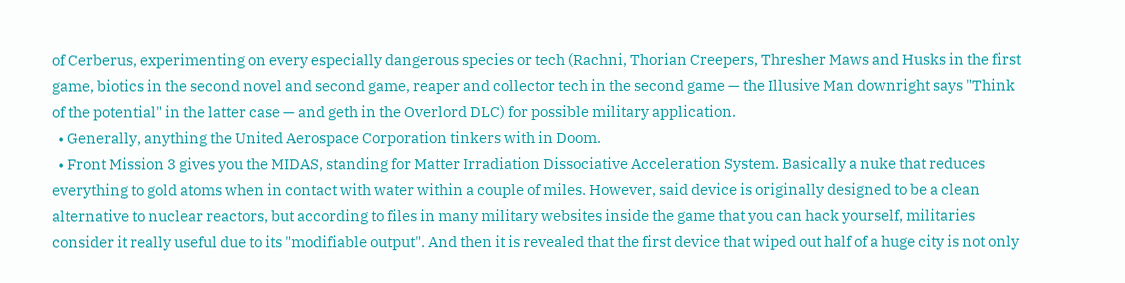of Cerberus, experimenting on every especially dangerous species or tech (Rachni, Thorian Creepers, Thresher Maws and Husks in the first game, biotics in the second novel and second game, reaper and collector tech in the second game — the Illusive Man downright says "Think of the potential" in the latter case — and geth in the Overlord DLC) for possible military application.
  • Generally, anything the United Aerospace Corporation tinkers with in Doom.
  • Front Mission 3 gives you the MIDAS, standing for Matter Irradiation Dissociative Acceleration System. Basically a nuke that reduces everything to gold atoms when in contact with water within a couple of miles. However, said device is originally designed to be a clean alternative to nuclear reactors, but according to files in many military websites inside the game that you can hack yourself, militaries consider it really useful due to its "modifiable output". And then it is revealed that the first device that wiped out half of a huge city is not only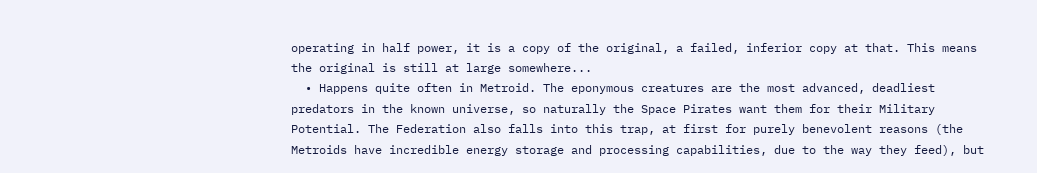operating in half power, it is a copy of the original, a failed, inferior copy at that. This means the original is still at large somewhere...
  • Happens quite often in Metroid. The eponymous creatures are the most advanced, deadliest predators in the known universe, so naturally the Space Pirates want them for their Military Potential. The Federation also falls into this trap, at first for purely benevolent reasons (the Metroids have incredible energy storage and processing capabilities, due to the way they feed), but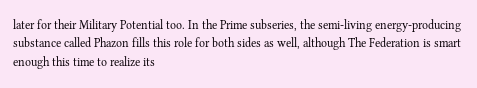later for their Military Potential too. In the Prime subseries, the semi-living energy-producing substance called Phazon fills this role for both sides as well, although The Federation is smart enough this time to realize its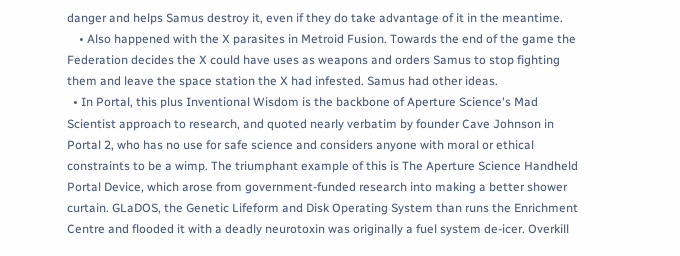danger and helps Samus destroy it, even if they do take advantage of it in the meantime.
    • Also happened with the X parasites in Metroid Fusion. Towards the end of the game the Federation decides the X could have uses as weapons and orders Samus to stop fighting them and leave the space station the X had infested. Samus had other ideas.
  • In Portal, this plus Inventional Wisdom is the backbone of Aperture Science's Mad Scientist approach to research, and quoted nearly verbatim by founder Cave Johnson in Portal 2, who has no use for safe science and considers anyone with moral or ethical constraints to be a wimp. The triumphant example of this is The Aperture Science Handheld Portal Device, which arose from government-funded research into making a better shower curtain. GLaDOS, the Genetic Lifeform and Disk Operating System than runs the Enrichment Centre and flooded it with a deadly neurotoxin was originally a fuel system de-icer. Overkill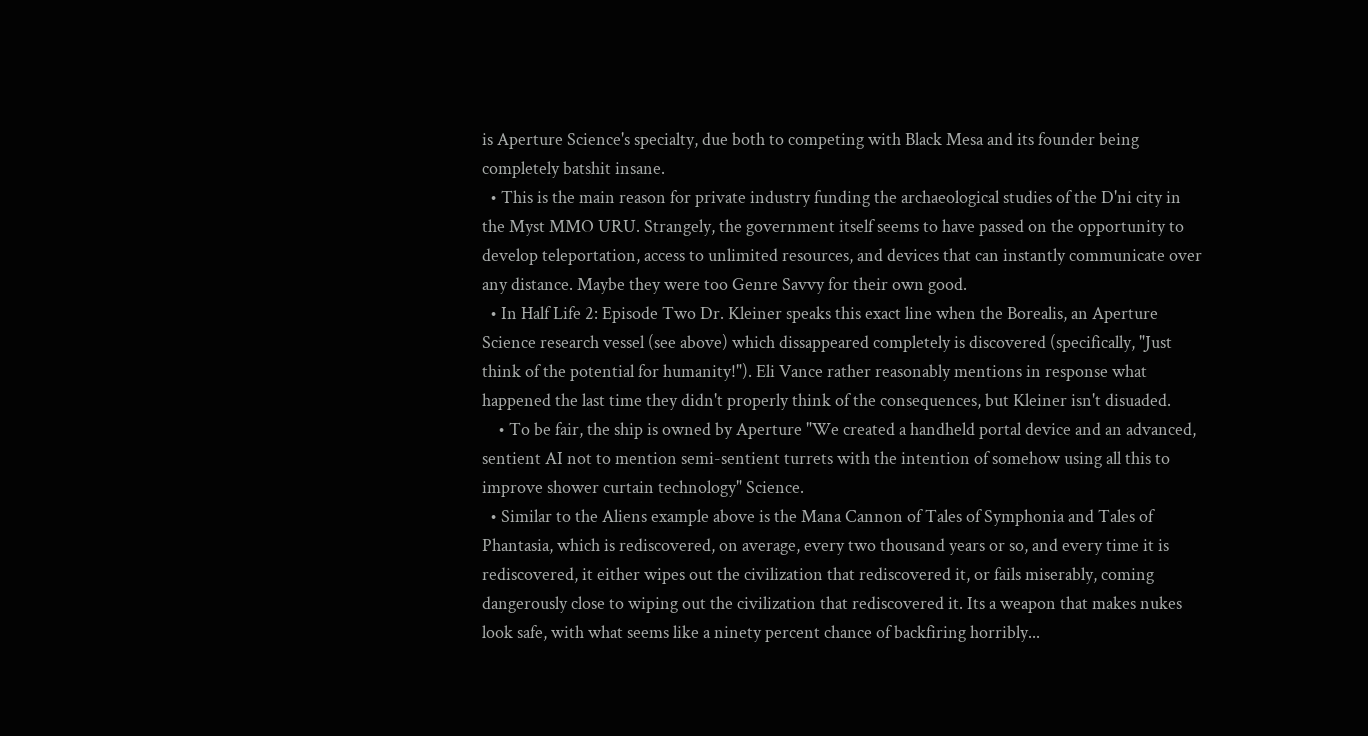is Aperture Science's specialty, due both to competing with Black Mesa and its founder being completely batshit insane.
  • This is the main reason for private industry funding the archaeological studies of the D'ni city in the Myst MMO URU. Strangely, the government itself seems to have passed on the opportunity to develop teleportation, access to unlimited resources, and devices that can instantly communicate over any distance. Maybe they were too Genre Savvy for their own good.
  • In Half Life 2: Episode Two Dr. Kleiner speaks this exact line when the Borealis, an Aperture Science research vessel (see above) which dissappeared completely is discovered (specifically, "Just think of the potential for humanity!"). Eli Vance rather reasonably mentions in response what happened the last time they didn't properly think of the consequences, but Kleiner isn't disuaded.
    • To be fair, the ship is owned by Aperture "We created a handheld portal device and an advanced, sentient AI not to mention semi-sentient turrets with the intention of somehow using all this to improve shower curtain technology" Science.
  • Similar to the Aliens example above is the Mana Cannon of Tales of Symphonia and Tales of Phantasia, which is rediscovered, on average, every two thousand years or so, and every time it is rediscovered, it either wipes out the civilization that rediscovered it, or fails miserably, coming dangerously close to wiping out the civilization that rediscovered it. Its a weapon that makes nukes look safe, with what seems like a ninety percent chance of backfiring horribly...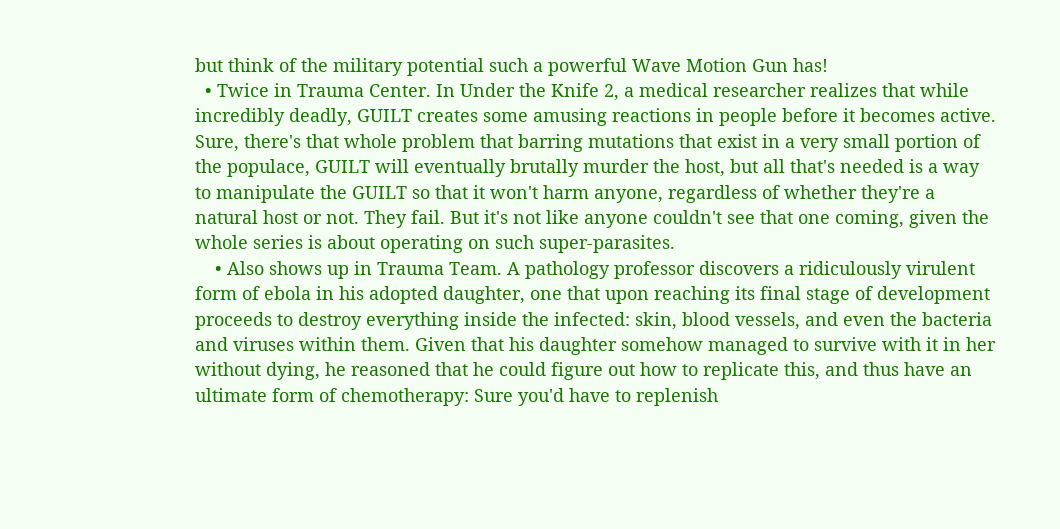but think of the military potential such a powerful Wave Motion Gun has!
  • Twice in Trauma Center. In Under the Knife 2, a medical researcher realizes that while incredibly deadly, GUILT creates some amusing reactions in people before it becomes active. Sure, there's that whole problem that barring mutations that exist in a very small portion of the populace, GUILT will eventually brutally murder the host, but all that's needed is a way to manipulate the GUILT so that it won't harm anyone, regardless of whether they're a natural host or not. They fail. But it's not like anyone couldn't see that one coming, given the whole series is about operating on such super-parasites.
    • Also shows up in Trauma Team. A pathology professor discovers a ridiculously virulent form of ebola in his adopted daughter, one that upon reaching its final stage of development proceeds to destroy everything inside the infected: skin, blood vessels, and even the bacteria and viruses within them. Given that his daughter somehow managed to survive with it in her without dying, he reasoned that he could figure out how to replicate this, and thus have an ultimate form of chemotherapy: Sure you'd have to replenish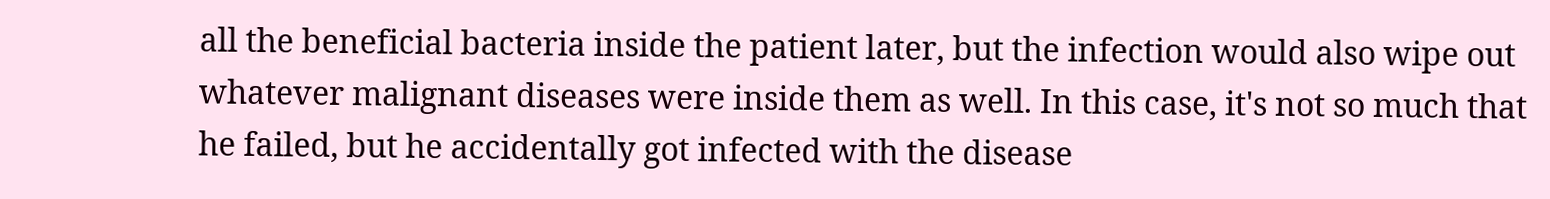all the beneficial bacteria inside the patient later, but the infection would also wipe out whatever malignant diseases were inside them as well. In this case, it's not so much that he failed, but he accidentally got infected with the disease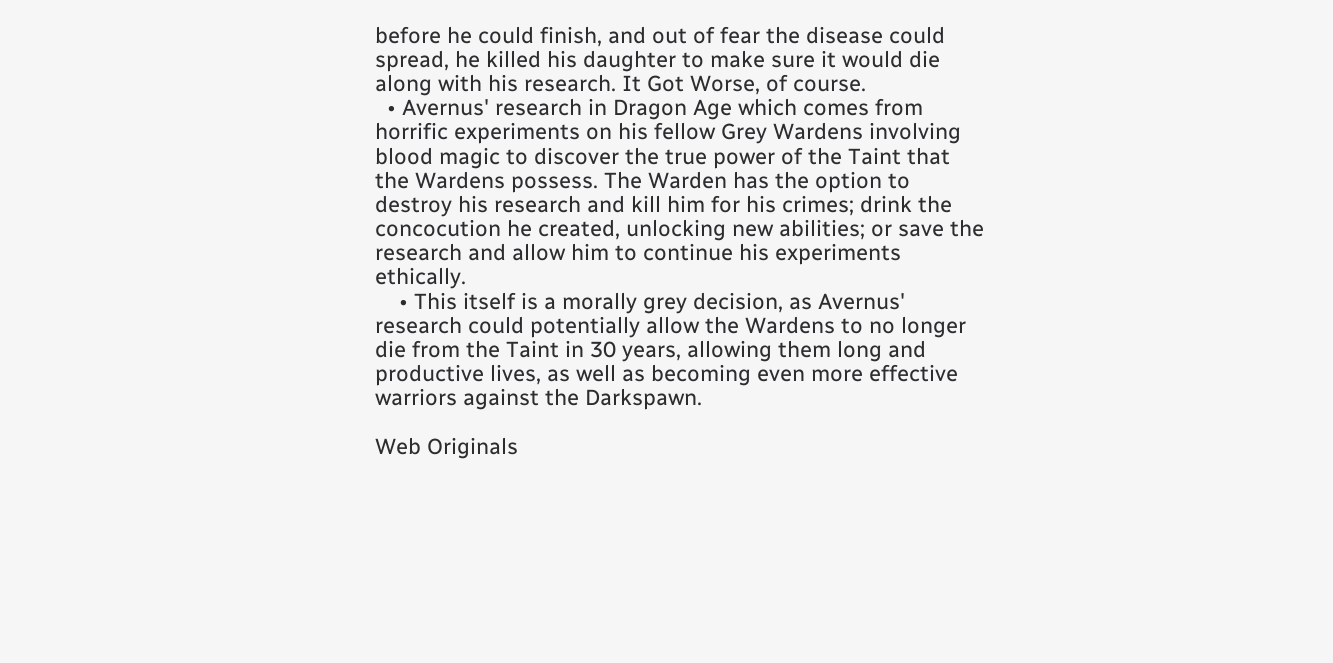before he could finish, and out of fear the disease could spread, he killed his daughter to make sure it would die along with his research. It Got Worse, of course.
  • Avernus' research in Dragon Age which comes from horrific experiments on his fellow Grey Wardens involving blood magic to discover the true power of the Taint that the Wardens possess. The Warden has the option to destroy his research and kill him for his crimes; drink the concocution he created, unlocking new abilities; or save the research and allow him to continue his experiments ethically.
    • This itself is a morally grey decision, as Avernus' research could potentially allow the Wardens to no longer die from the Taint in 30 years, allowing them long and productive lives, as well as becoming even more effective warriors against the Darkspawn.

Web Originals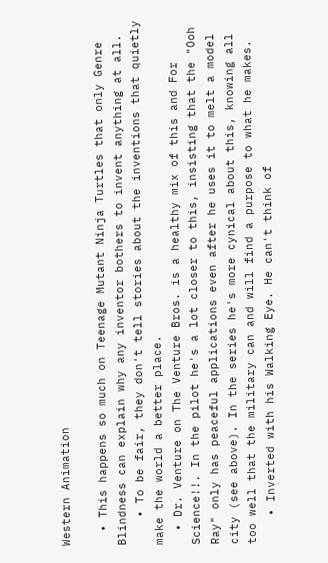Western Animation

  • This happens so much on Teenage Mutant Ninja Turtles that only Genre Blindness can explain why any inventor bothers to invent anything at all.
    • To be fair, they don't tell stories about the inventions that quietly make the world a better place.
  • Dr. Venture on The Venture Bros. is a healthy mix of this and For Science!!. In the pilot he's a lot closer to this, insisting that the "Ooh Ray" only has peaceful applications even after he uses it to melt a model city (see above). In the series he's more cynical about this, knowing all too well that the military can and will find a purpose to what he makes.
    • Inverted with his Walking Eye. He can't think of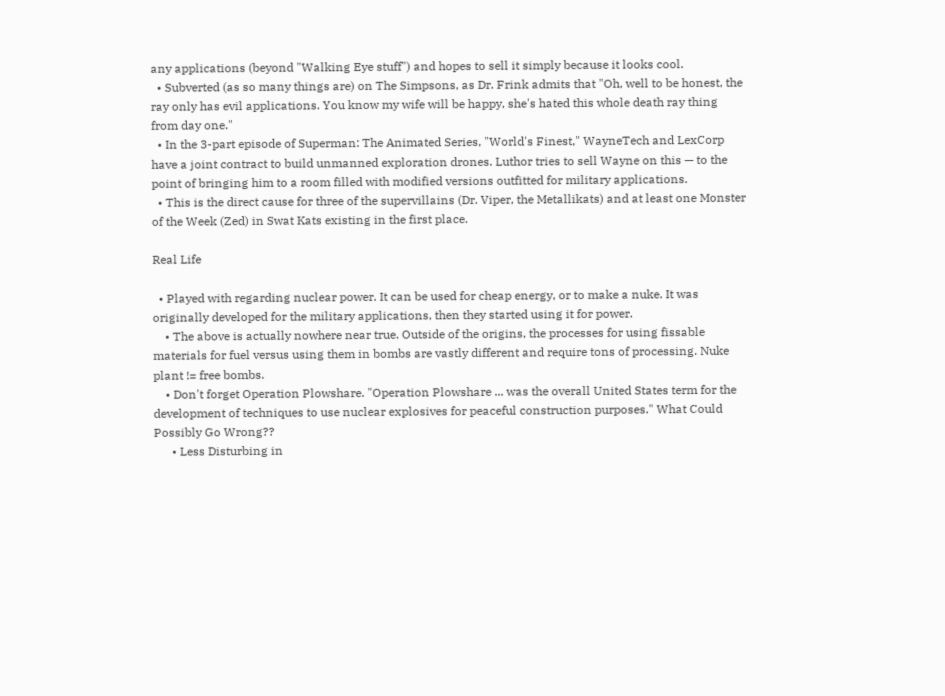any applications (beyond "Walking Eye stuff") and hopes to sell it simply because it looks cool.
  • Subverted (as so many things are) on The Simpsons, as Dr. Frink admits that "Oh, well to be honest, the ray only has evil applications. You know my wife will be happy, she's hated this whole death ray thing from day one."
  • In the 3-part episode of Superman: The Animated Series, "World's Finest," WayneTech and LexCorp have a joint contract to build unmanned exploration drones. Luthor tries to sell Wayne on this — to the point of bringing him to a room filled with modified versions outfitted for military applications.
  • This is the direct cause for three of the supervillains (Dr. Viper, the Metallikats) and at least one Monster of the Week (Zed) in Swat Kats existing in the first place.

Real Life

  • Played with regarding nuclear power. It can be used for cheap energy, or to make a nuke. It was originally developed for the military applications, then they started using it for power.
    • The above is actually nowhere near true. Outside of the origins, the processes for using fissable materials for fuel versus using them in bombs are vastly different and require tons of processing. Nuke plant != free bombs.
    • Don't forget Operation Plowshare. "Operation Plowshare ... was the overall United States term for the development of techniques to use nuclear explosives for peaceful construction purposes." What Could Possibly Go Wrong??
      • Less Disturbing in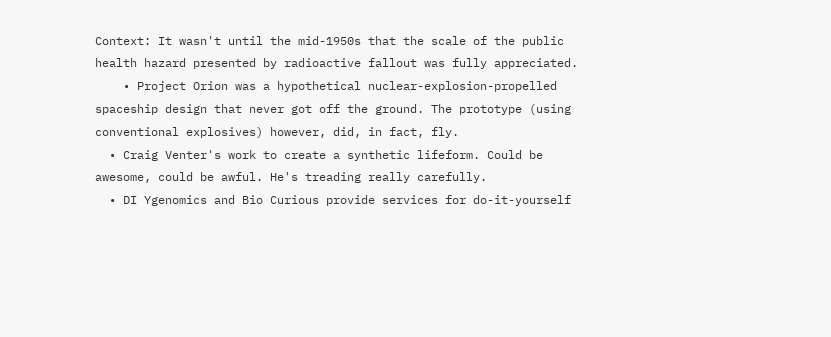Context: It wasn't until the mid-1950s that the scale of the public health hazard presented by radioactive fallout was fully appreciated.
    • Project Orion was a hypothetical nuclear-explosion-propelled spaceship design that never got off the ground. The prototype (using conventional explosives) however, did, in fact, fly.
  • Craig Venter's work to create a synthetic lifeform. Could be awesome, could be awful. He's treading really carefully.
  • DI Ygenomics and Bio Curious provide services for do-it-yourself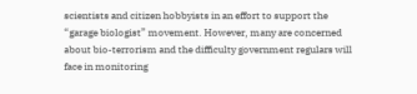scientists and citizen hobbyists in an effort to support the “garage biologist” movement. However, many are concerned about bio-terrorism and the difficulty government regulars will face in monitoring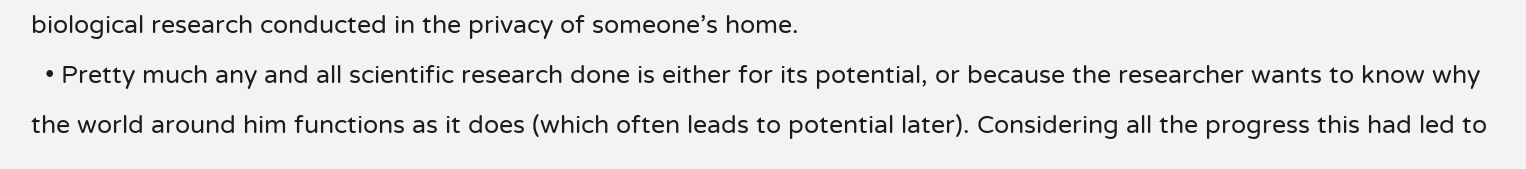biological research conducted in the privacy of someone’s home.
  • Pretty much any and all scientific research done is either for its potential, or because the researcher wants to know why the world around him functions as it does (which often leads to potential later). Considering all the progress this had led to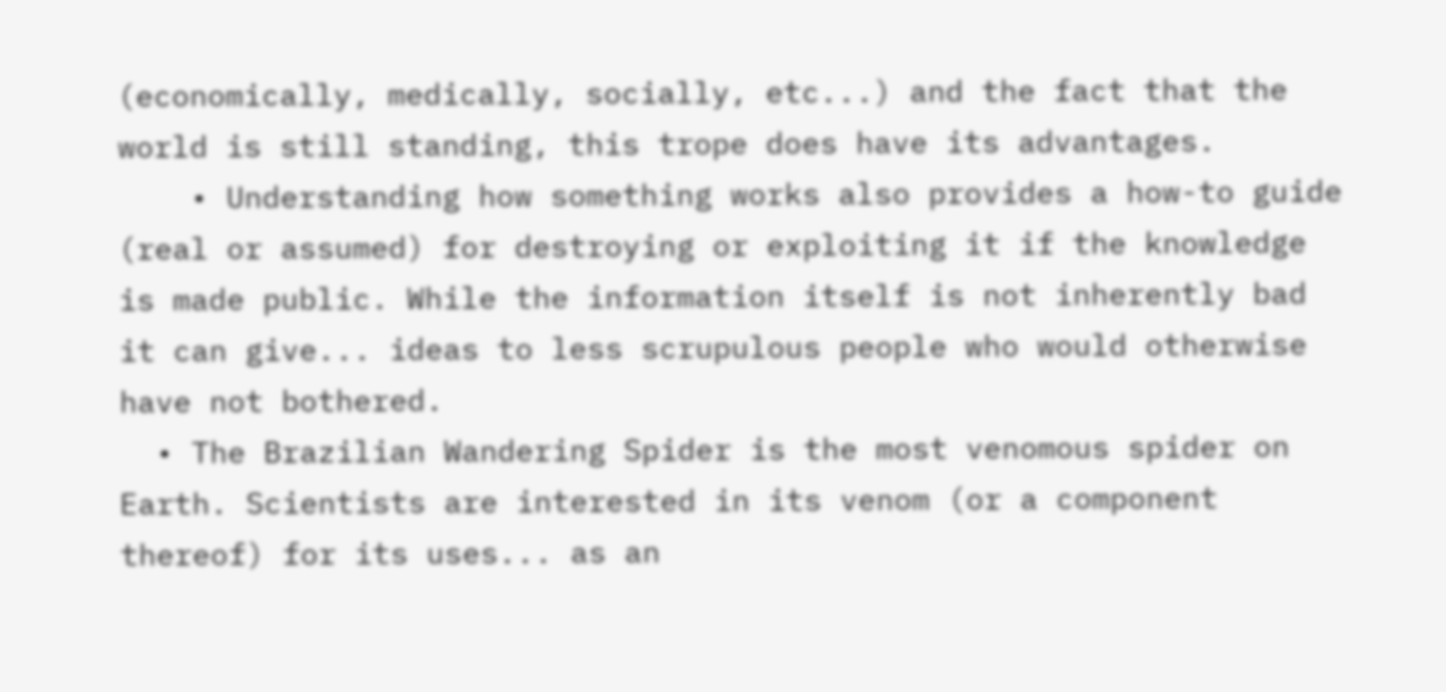(economically, medically, socially, etc...) and the fact that the world is still standing, this trope does have its advantages.
    • Understanding how something works also provides a how-to guide (real or assumed) for destroying or exploiting it if the knowledge is made public. While the information itself is not inherently bad it can give... ideas to less scrupulous people who would otherwise have not bothered.
  • The Brazilian Wandering Spider is the most venomous spider on Earth. Scientists are interested in its venom (or a component thereof) for its uses... as an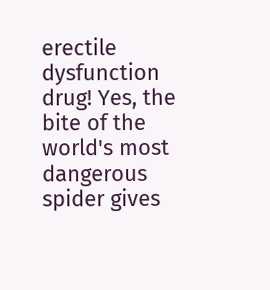erectile dysfunction drug! Yes, the bite of the world's most dangerous spider gives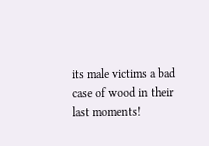its male victims a bad case of wood in their last moments!